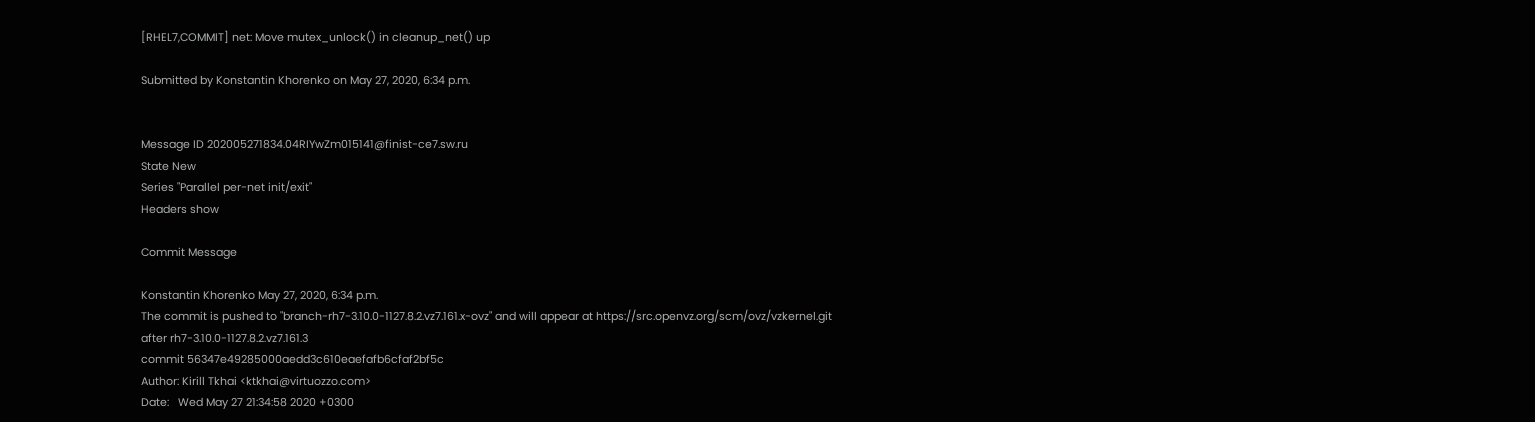[RHEL7,COMMIT] net: Move mutex_unlock() in cleanup_net() up

Submitted by Konstantin Khorenko on May 27, 2020, 6:34 p.m.


Message ID 202005271834.04RIYwZm015141@finist-ce7.sw.ru
State New
Series "Parallel per-net init/exit"
Headers show

Commit Message

Konstantin Khorenko May 27, 2020, 6:34 p.m.
The commit is pushed to "branch-rh7-3.10.0-1127.8.2.vz7.161.x-ovz" and will appear at https://src.openvz.org/scm/ovz/vzkernel.git
after rh7-3.10.0-1127.8.2.vz7.161.3
commit 56347e49285000aedd3c610eaefafb6cfaf2bf5c
Author: Kirill Tkhai <ktkhai@virtuozzo.com>
Date:   Wed May 27 21:34:58 2020 +0300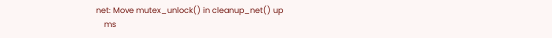net: Move mutex_unlock() in cleanup_net() up
    ms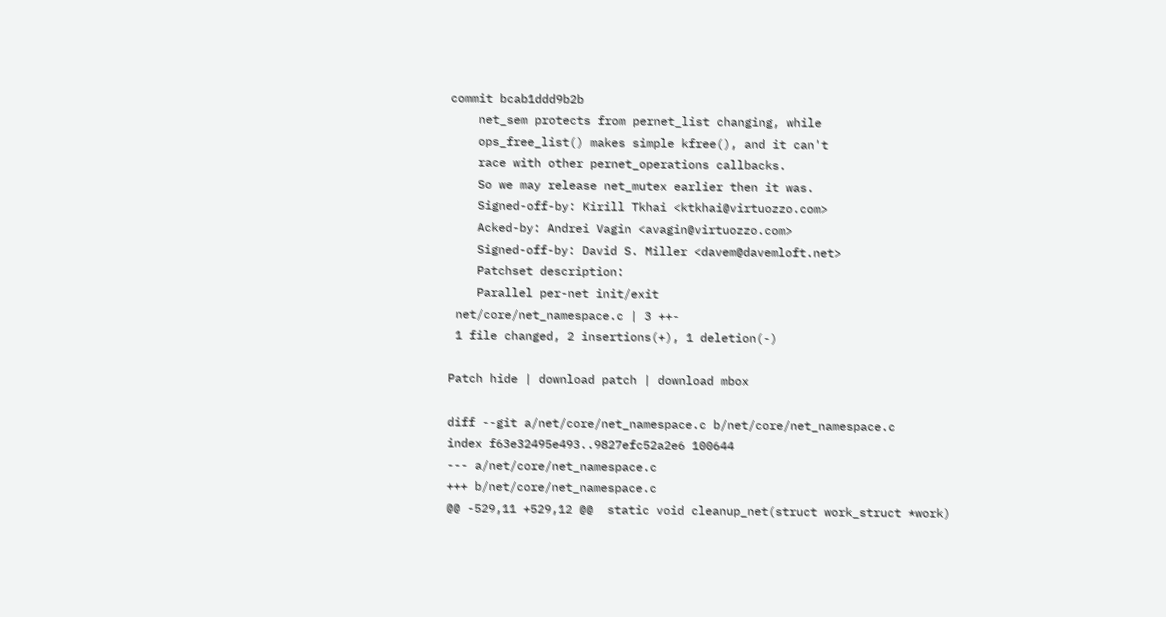commit bcab1ddd9b2b
    net_sem protects from pernet_list changing, while
    ops_free_list() makes simple kfree(), and it can't
    race with other pernet_operations callbacks.
    So we may release net_mutex earlier then it was.
    Signed-off-by: Kirill Tkhai <ktkhai@virtuozzo.com>
    Acked-by: Andrei Vagin <avagin@virtuozzo.com>
    Signed-off-by: David S. Miller <davem@davemloft.net>
    Patchset description:
    Parallel per-net init/exit
 net/core/net_namespace.c | 3 ++-
 1 file changed, 2 insertions(+), 1 deletion(-)

Patch hide | download patch | download mbox

diff --git a/net/core/net_namespace.c b/net/core/net_namespace.c
index f63e32495e493..9827efc52a2e6 100644
--- a/net/core/net_namespace.c
+++ b/net/core/net_namespace.c
@@ -529,11 +529,12 @@  static void cleanup_net(struct work_struct *work)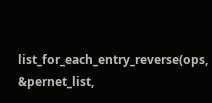list_for_each_entry_reverse(ops, &pernet_list,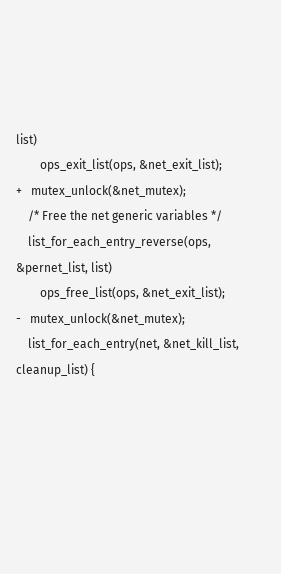list)
        ops_exit_list(ops, &net_exit_list);
+   mutex_unlock(&net_mutex);
    /* Free the net generic variables */
    list_for_each_entry_reverse(ops, &pernet_list, list)
        ops_free_list(ops, &net_exit_list);
-   mutex_unlock(&net_mutex);
    list_for_each_entry(net, &net_kill_list, cleanup_list) {